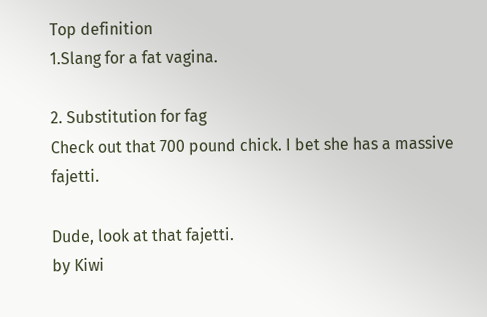Top definition
1.Slang for a fat vagina.

2. Substitution for fag
Check out that 700 pound chick. I bet she has a massive fajetti.

Dude, look at that fajetti.
by Kiwi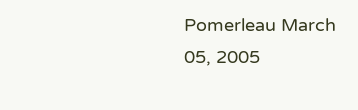Pomerleau March 05, 2005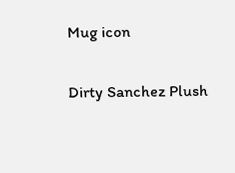Mug icon

Dirty Sanchez Plush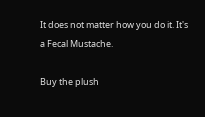It does not matter how you do it. It's a Fecal Mustache.

Buy the plush